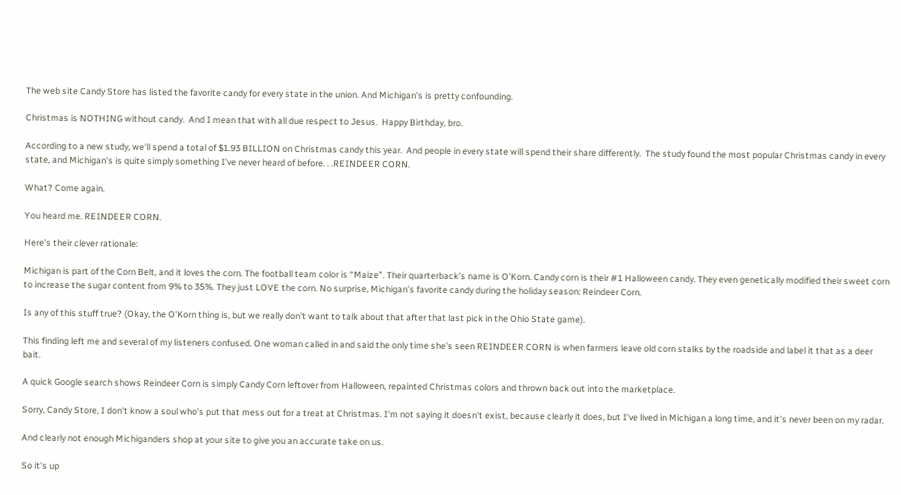The web site Candy Store has listed the favorite candy for every state in the union. And Michigan's is pretty confounding.

Christmas is NOTHING without candy.  And I mean that with all due respect to Jesus.  Happy Birthday, bro.

According to a new study, we'll spend a total of $1.93 BILLION on Christmas candy this year.  And people in every state will spend their share differently.  The study found the most popular Christmas candy in every state, and Michigan's is quite simply something I've never heard of before. . .REINDEER CORN.

What? Come again.

You heard me. REINDEER CORN.

Here's their clever rationale:

Michigan is part of the Corn Belt, and it loves the corn. The football team color is “Maize”. Their quarterback’s name is O’Korn. Candy corn is their #1 Halloween candy. They even genetically modified their sweet corn to increase the sugar content from 9% to 35%. They just LOVE the corn. No surprise, Michigan’s favorite candy during the holiday season: Reindeer Corn.

Is any of this stuff true? (Okay, the O'Korn thing is, but we really don't want to talk about that after that last pick in the Ohio State game).

This finding left me and several of my listeners confused. One woman called in and said the only time she's seen REINDEER CORN is when farmers leave old corn stalks by the roadside and label it that as a deer bait.

A quick Google search shows Reindeer Corn is simply Candy Corn leftover from Halloween, repainted Christmas colors and thrown back out into the marketplace.

Sorry, Candy Store, I don't know a soul who's put that mess out for a treat at Christmas. I'm not saying it doesn't exist, because clearly it does, but I've lived in Michigan a long time, and it's never been on my radar.

And clearly not enough Michiganders shop at your site to give you an accurate take on us.

So it's up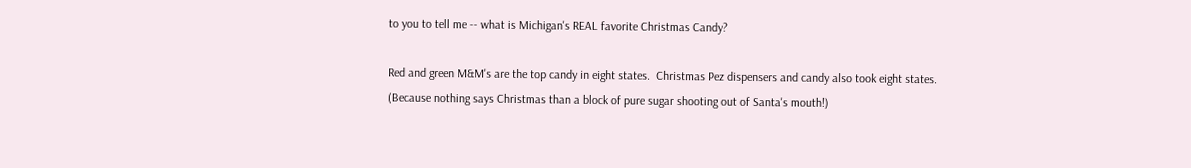to you to tell me -- what is Michigan's REAL favorite Christmas Candy?

Red and green M&M's are the top candy in eight states.  Christmas Pez dispensers and candy also took eight states. (Because nothing says Christmas than a block of pure sugar shooting out of Santa's mouth!)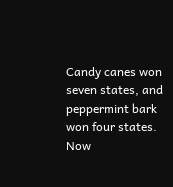Candy canes won seven states, and peppermint bark won four states. Now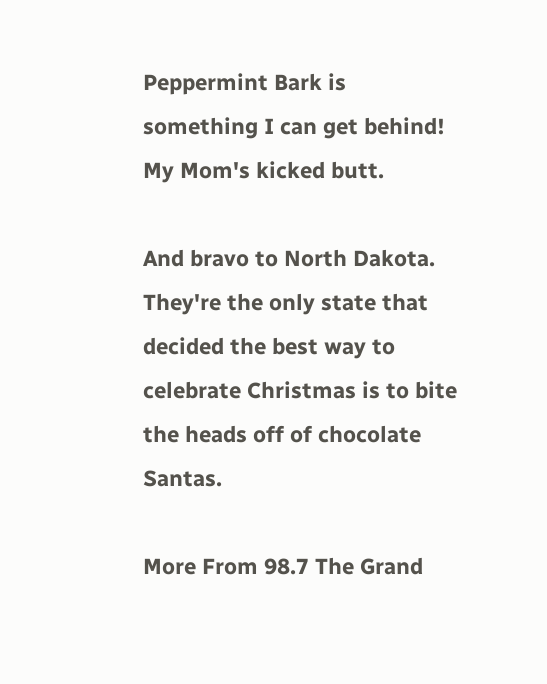Peppermint Bark is something I can get behind! My Mom's kicked butt.

And bravo to North Dakota.  They're the only state that decided the best way to celebrate Christmas is to bite the heads off of chocolate Santas.

More From 98.7 The Grand